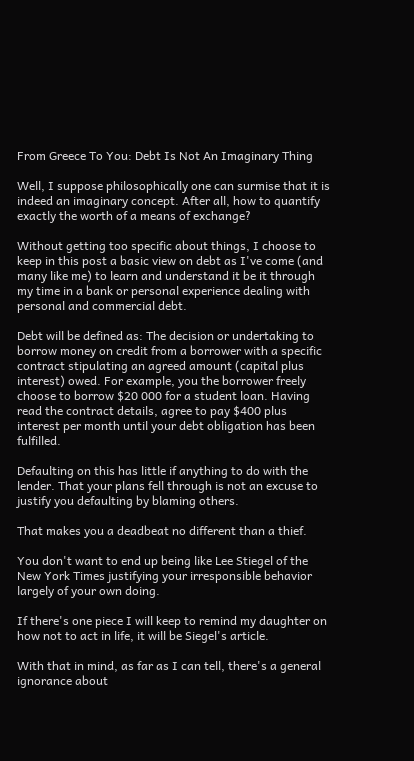From Greece To You: Debt Is Not An Imaginary Thing

Well, I suppose philosophically one can surmise that it is indeed an imaginary concept. After all, how to quantify exactly the worth of a means of exchange?

Without getting too specific about things, I choose to keep in this post a basic view on debt as I've come (and many like me) to learn and understand it be it through my time in a bank or personal experience dealing with personal and commercial debt.

Debt will be defined as: The decision or undertaking to borrow money on credit from a borrower with a specific contract stipulating an agreed amount (capital plus interest) owed. For example, you the borrower freely choose to borrow $20 000 for a student loan. Having read the contract details, agree to pay $400 plus interest per month until your debt obligation has been fulfilled.

Defaulting on this has little if anything to do with the lender. That your plans fell through is not an excuse to justify you defaulting by blaming others.

That makes you a deadbeat no different than a thief.

You don't want to end up being like Lee Stiegel of the New York Times justifying your irresponsible behavior largely of your own doing.

If there's one piece I will keep to remind my daughter on how not to act in life, it will be Siegel's article.

With that in mind, as far as I can tell, there's a general ignorance about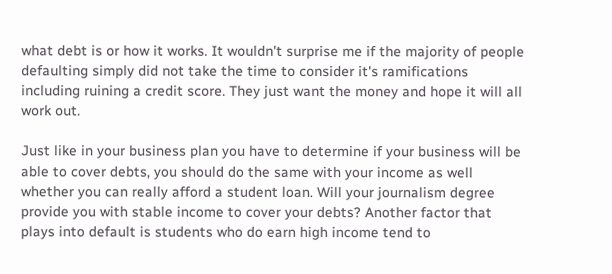what debt is or how it works. It wouldn't surprise me if the majority of people defaulting simply did not take the time to consider it's ramifications including ruining a credit score. They just want the money and hope it will all work out.

Just like in your business plan you have to determine if your business will be able to cover debts, you should do the same with your income as well whether you can really afford a student loan. Will your journalism degree provide you with stable income to cover your debts? Another factor that plays into default is students who do earn high income tend to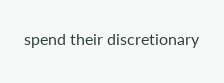spend their discretionary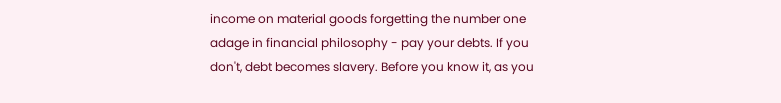income on material goods forgetting the number one adage in financial philosophy - pay your debts. If you don't, debt becomes slavery. Before you know it, as you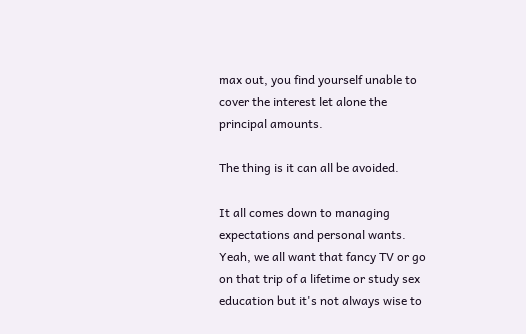max out, you find yourself unable to cover the interest let alone the principal amounts.

The thing is it can all be avoided.

It all comes down to managing expectations and personal wants. Yeah, we all want that fancy TV or go on that trip of a lifetime or study sex education but it's not always wise to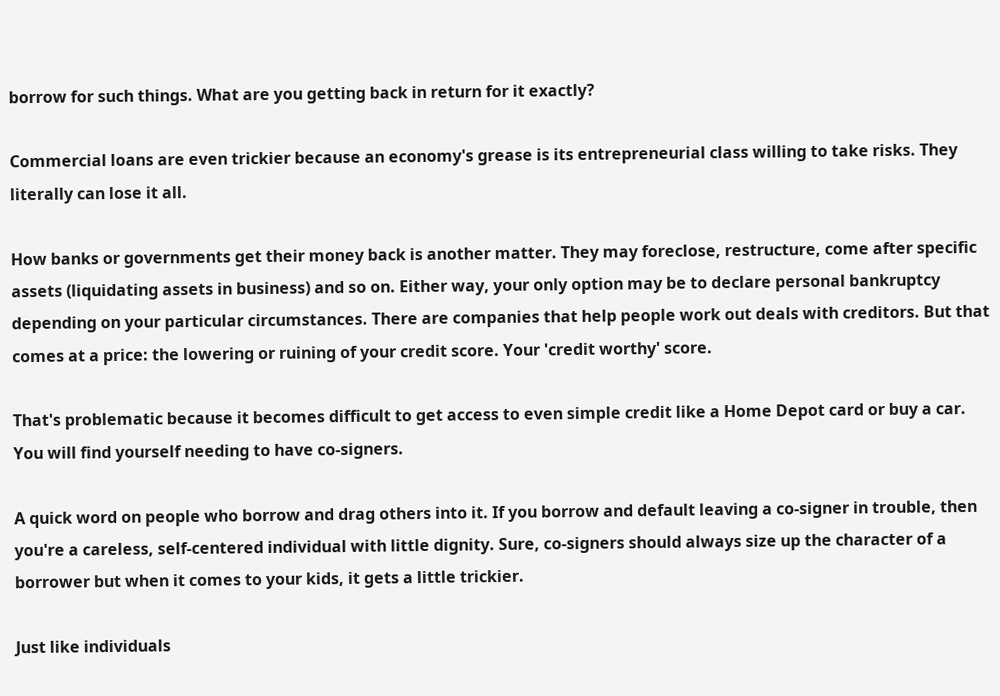borrow for such things. What are you getting back in return for it exactly?

Commercial loans are even trickier because an economy's grease is its entrepreneurial class willing to take risks. They literally can lose it all.

How banks or governments get their money back is another matter. They may foreclose, restructure, come after specific assets (liquidating assets in business) and so on. Either way, your only option may be to declare personal bankruptcy depending on your particular circumstances. There are companies that help people work out deals with creditors. But that comes at a price: the lowering or ruining of your credit score. Your 'credit worthy' score.

That's problematic because it becomes difficult to get access to even simple credit like a Home Depot card or buy a car. You will find yourself needing to have co-signers.

A quick word on people who borrow and drag others into it. If you borrow and default leaving a co-signer in trouble, then you're a careless, self-centered individual with little dignity. Sure, co-signers should always size up the character of a borrower but when it comes to your kids, it gets a little trickier.

Just like individuals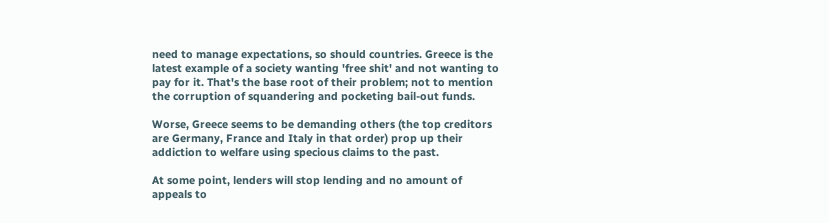need to manage expectations, so should countries. Greece is the latest example of a society wanting 'free shit' and not wanting to pay for it. That's the base root of their problem; not to mention the corruption of squandering and pocketing bail-out funds.

Worse, Greece seems to be demanding others (the top creditors are Germany, France and Italy in that order) prop up their addiction to welfare using specious claims to the past.

At some point, lenders will stop lending and no amount of appeals to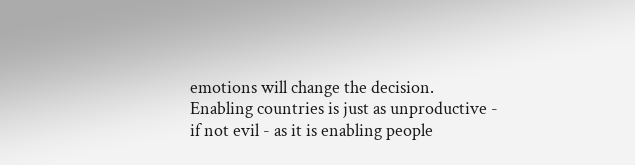emotions will change the decision. Enabling countries is just as unproductive - if not evil - as it is enabling people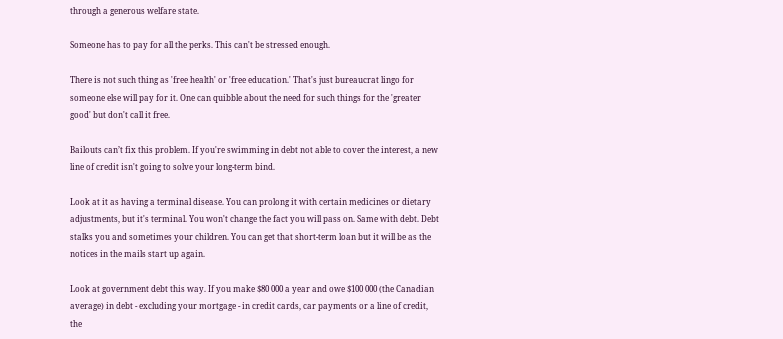through a generous welfare state.

Someone has to pay for all the perks. This can't be stressed enough.

There is not such thing as 'free health' or 'free education.' That's just bureaucrat lingo for someone else will pay for it. One can quibble about the need for such things for the 'greater good' but don't call it free.

Bailouts can’t fix this problem. If you're swimming in debt not able to cover the interest, a new line of credit isn't going to solve your long-term bind.

Look at it as having a terminal disease. You can prolong it with certain medicines or dietary adjustments, but it's terminal. You won't change the fact you will pass on. Same with debt. Debt stalks you and sometimes your children. You can get that short-term loan but it will be as the notices in the mails start up again.

Look at government debt this way. If you make $80 000 a year and owe $100 000 (the Canadian average) in debt - excluding your mortgage - in credit cards, car payments or a line of credit, the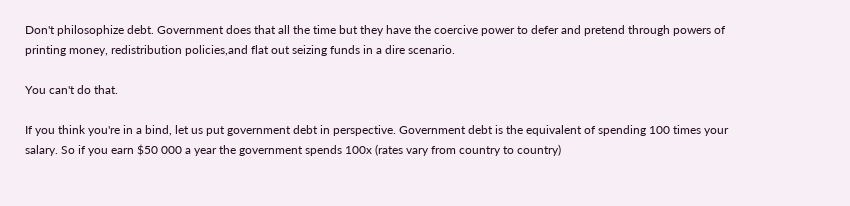Don't philosophize debt. Government does that all the time but they have the coercive power to defer and pretend through powers of printing money, redistribution policies,and flat out seizing funds in a dire scenario.

You can't do that.

If you think you're in a bind, let us put government debt in perspective. Government debt is the equivalent of spending 100 times your salary. So if you earn $50 000 a year the government spends 100x (rates vary from country to country)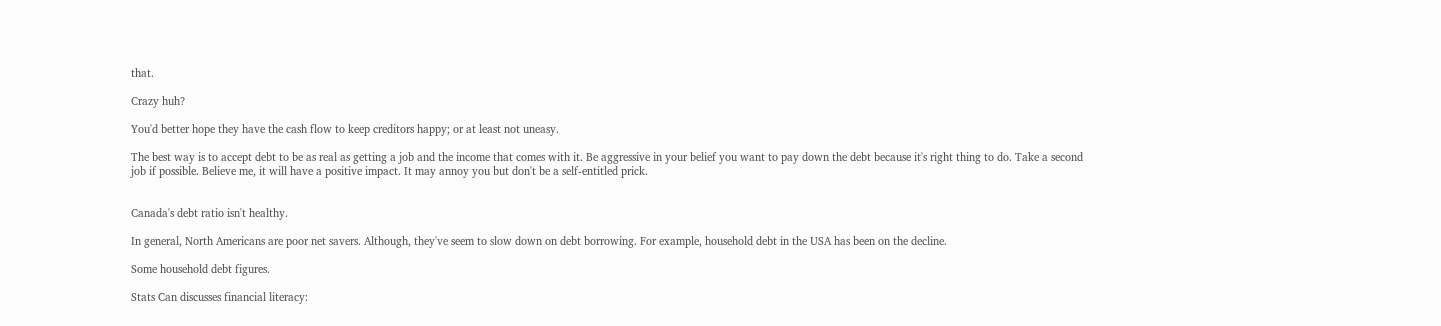that.

Crazy huh?

You'd better hope they have the cash flow to keep creditors happy; or at least not uneasy.

The best way is to accept debt to be as real as getting a job and the income that comes with it. Be aggressive in your belief you want to pay down the debt because it's right thing to do. Take a second job if possible. Believe me, it will have a positive impact. It may annoy you but don't be a self-entitled prick.


Canada's debt ratio isn't healthy.

In general, North Americans are poor net savers. Although, they've seem to slow down on debt borrowing. For example, household debt in the USA has been on the decline.

Some household debt figures.

Stats Can discusses financial literacy: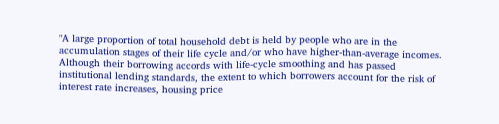"A large proportion of total household debt is held by people who are in the accumulation stages of their life cycle and/or who have higher-than-average incomes. Although their borrowing accords with life-cycle smoothing and has passed institutional lending standards, the extent to which borrowers account for the risk of interest rate increases, housing price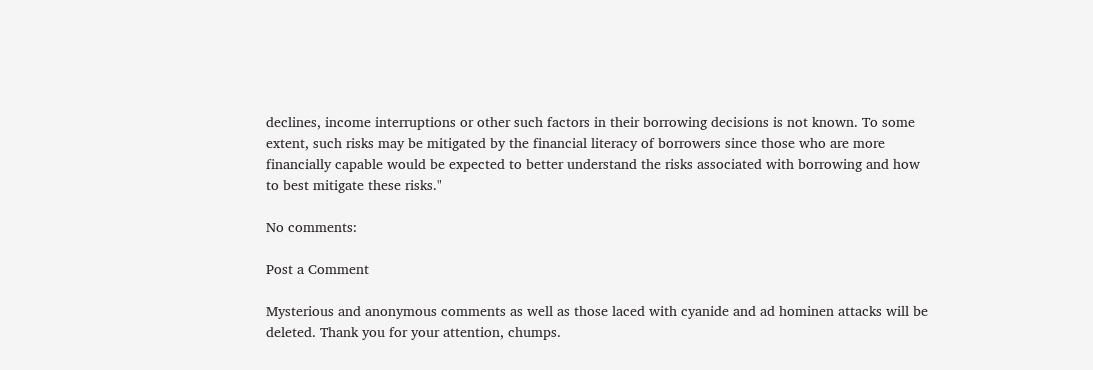declines, income interruptions or other such factors in their borrowing decisions is not known. To some extent, such risks may be mitigated by the financial literacy of borrowers since those who are more financially capable would be expected to better understand the risks associated with borrowing and how to best mitigate these risks."

No comments:

Post a Comment

Mysterious and anonymous comments as well as those laced with cyanide and ad hominen attacks will be deleted. Thank you for your attention, chumps.